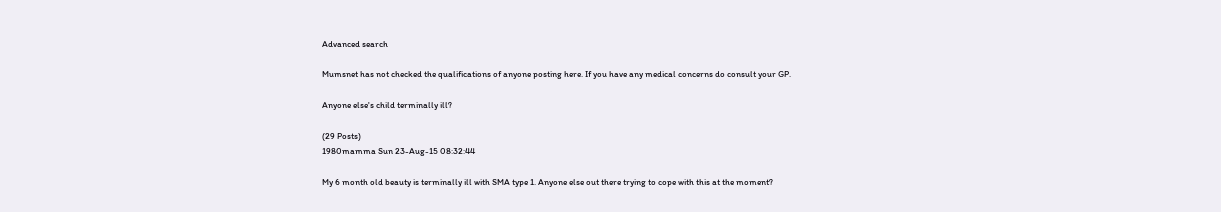Advanced search

Mumsnet has not checked the qualifications of anyone posting here. If you have any medical concerns do consult your GP.

Anyone else's child terminally ill?

(29 Posts)
1980mamma Sun 23-Aug-15 08:32:44

My 6 month old beauty is terminally ill with SMA type 1. Anyone else out there trying to cope with this at the moment?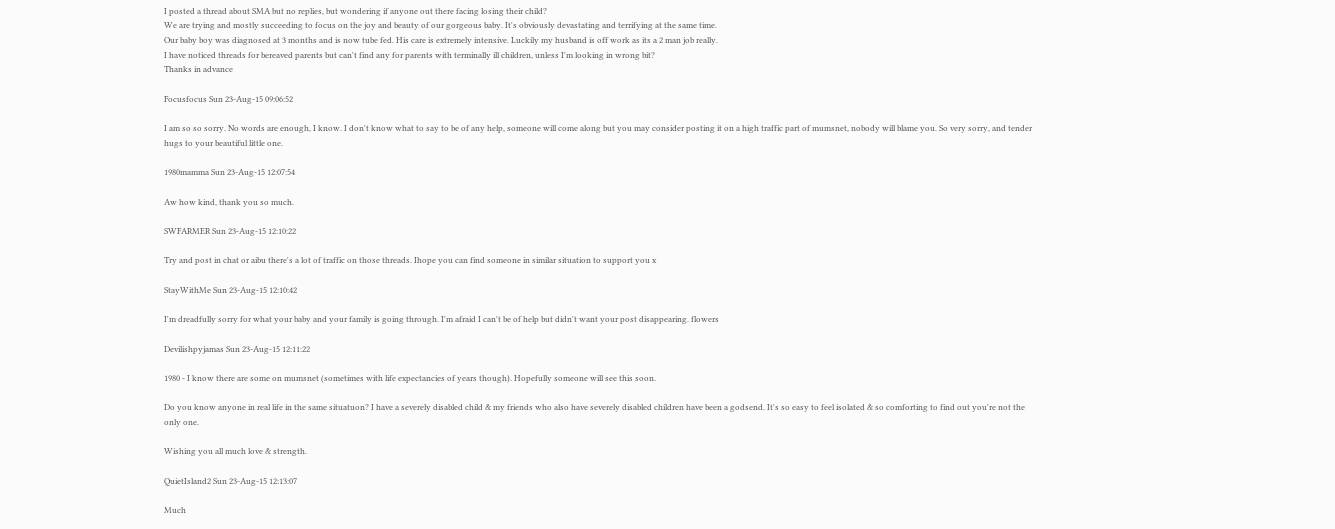I posted a thread about SMA but no replies, but wondering if anyone out there facing losing their child?
We are trying and mostly succeeding to focus on the joy and beauty of our gorgeous baby. It's obviously devastating and terrifying at the same time.
Our baby boy was diagnosed at 3 months and is now tube fed. His care is extremely intensive. Luckily my husband is off work as its a 2 man job really.
I have noticed threads for bereaved parents but can't find any for parents with terminally ill children, unless I'm looking in wrong bit?
Thanks in advance

Focusfocus Sun 23-Aug-15 09:06:52

I am so so sorry. No words are enough, I know. I don't know what to say to be of any help, someone will come along but you may consider posting it on a high traffic part of mumsnet, nobody will blame you. So very sorry, and tender hugs to your beautiful little one.

1980mamma Sun 23-Aug-15 12:07:54

Aw how kind, thank you so much.

SWFARMER Sun 23-Aug-15 12:10:22

Try and post in chat or aibu there's a lot of traffic on those threads. Ihope you can find someone in similar situation to support you x

StayWithMe Sun 23-Aug-15 12:10:42

I'm dreadfully sorry for what your baby and your family is going through. I'm afraid I can't be of help but didn't want your post disappearing. flowers

Devilishpyjamas Sun 23-Aug-15 12:11:22

1980 - I know there are some on mumsnet (sometimes with life expectancies of years though). Hopefully someone will see this soon.

Do you know anyone in real life in the same situatuon? I have a severely disabled child & my friends who also have severely disabled children have been a godsend. It's so easy to feel isolated & so comforting to find out you're not the only one.

Wishing you all much love & strength.

QuietIsland2 Sun 23-Aug-15 12:13:07

Much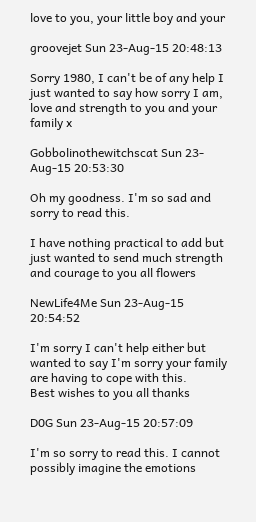love to you, your little boy and your

groovejet Sun 23-Aug-15 20:48:13

Sorry 1980, I can't be of any help I just wanted to say how sorry I am, love and strength to you and your family x

Gobbolinothewitchscat Sun 23-Aug-15 20:53:30

Oh my goodness. I'm so sad and sorry to read this.

I have nothing practical to add but just wanted to send much strength and courage to you all flowers

NewLife4Me Sun 23-Aug-15 20:54:52

I'm sorry I can't help either but wanted to say I'm sorry your family are having to cope with this.
Best wishes to you all thanks

D0G Sun 23-Aug-15 20:57:09

I'm so sorry to read this. I cannot possibly imagine the emotions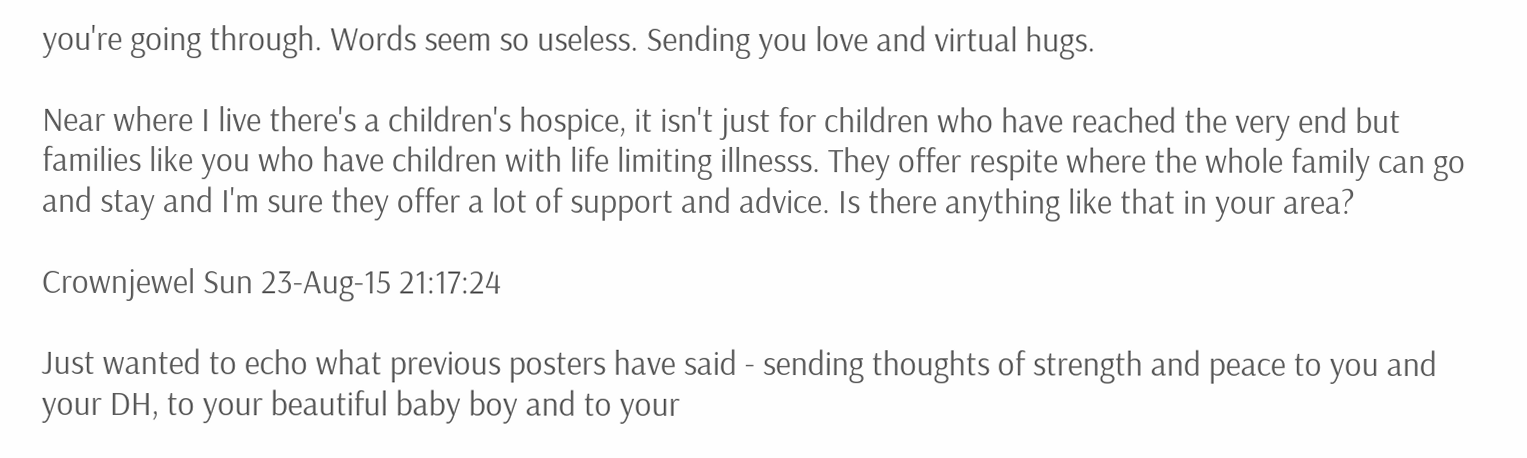you're going through. Words seem so useless. Sending you love and virtual hugs.

Near where I live there's a children's hospice, it isn't just for children who have reached the very end but families like you who have children with life limiting illnesss. They offer respite where the whole family can go and stay and I'm sure they offer a lot of support and advice. Is there anything like that in your area?

Crownjewel Sun 23-Aug-15 21:17:24

Just wanted to echo what previous posters have said - sending thoughts of strength and peace to you and your DH, to your beautiful baby boy and to your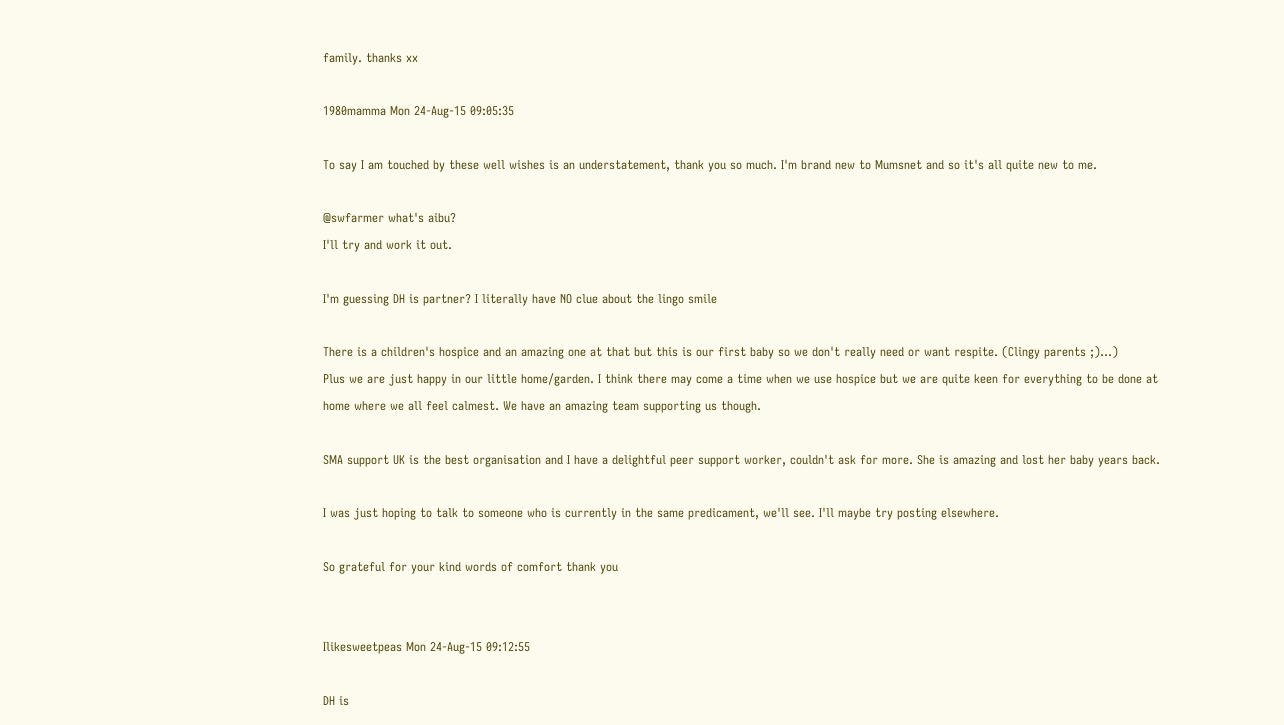family. thanks xx

1980mamma Mon 24-Aug-15 09:05:35

To say I am touched by these well wishes is an understatement, thank you so much. I'm brand new to Mumsnet and so it's all quite new to me.

@swfarmer what's aibu?
I'll try and work it out.

I'm guessing DH is partner? I literally have NO clue about the lingo smile

There is a children's hospice and an amazing one at that but this is our first baby so we don't really need or want respite. (Clingy parents ;)...)
Plus we are just happy in our little home/garden. I think there may come a time when we use hospice but we are quite keen for everything to be done at home where we all feel calmest. We have an amazing team supporting us though.

SMA support UK is the best organisation and I have a delightful peer support worker, couldn't ask for more. She is amazing and lost her baby years back.

I was just hoping to talk to someone who is currently in the same predicament, we'll see. I'll maybe try posting elsewhere.

So grateful for your kind words of comfort thank you


Ilikesweetpeas Mon 24-Aug-15 09:12:55

DH is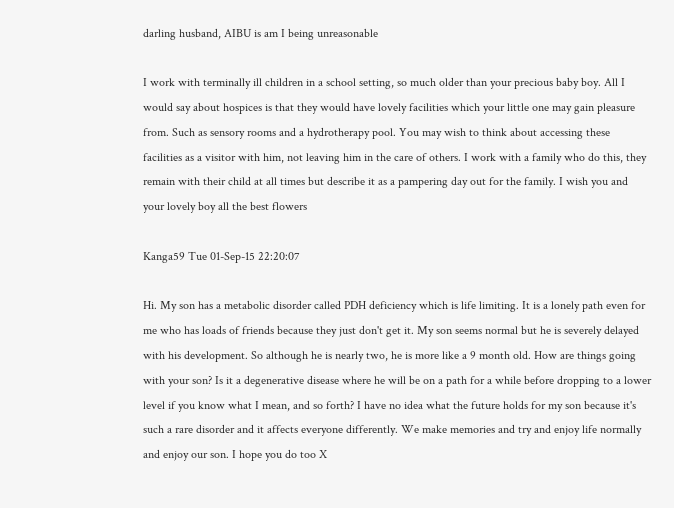darling husband, AIBU is am I being unreasonable

I work with terminally ill children in a school setting, so much older than your precious baby boy. All I would say about hospices is that they would have lovely facilities which your little one may gain pleasure from. Such as sensory rooms and a hydrotherapy pool. You may wish to think about accessing these facilities as a visitor with him, not leaving him in the care of others. I work with a family who do this, they remain with their child at all times but describe it as a pampering day out for the family. I wish you and your lovely boy all the best flowers

Kanga59 Tue 01-Sep-15 22:20:07

Hi. My son has a metabolic disorder called PDH deficiency which is life limiting. It is a lonely path even for me who has loads of friends because they just don't get it. My son seems normal but he is severely delayed with his development. So although he is nearly two, he is more like a 9 month old. How are things going with your son? Is it a degenerative disease where he will be on a path for a while before dropping to a lower level if you know what I mean, and so forth? I have no idea what the future holds for my son because it's such a rare disorder and it affects everyone differently. We make memories and try and enjoy life normally and enjoy our son. I hope you do too X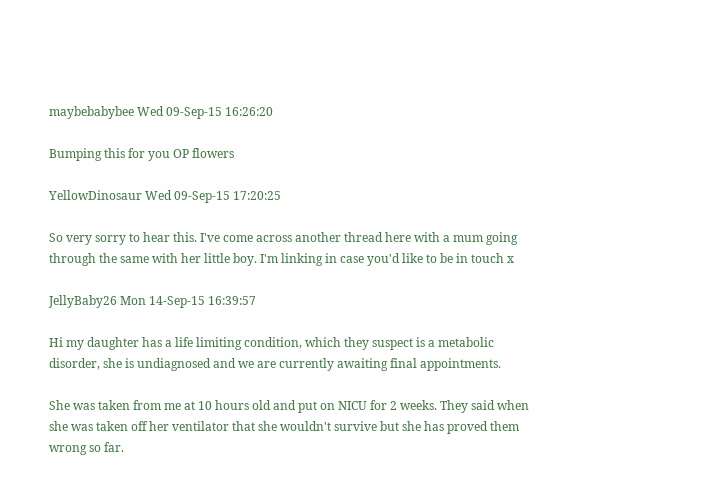maybebabybee Wed 09-Sep-15 16:26:20

Bumping this for you OP flowers

YellowDinosaur Wed 09-Sep-15 17:20:25

So very sorry to hear this. I've come across another thread here with a mum going through the same with her little boy. I'm linking in case you'd like to be in touch x

JellyBaby26 Mon 14-Sep-15 16:39:57

Hi my daughter has a life limiting condition, which they suspect is a metabolic disorder, she is undiagnosed and we are currently awaiting final appointments.

She was taken from me at 10 hours old and put on NICU for 2 weeks. They said when she was taken off her ventilator that she wouldn't survive but she has proved them wrong so far.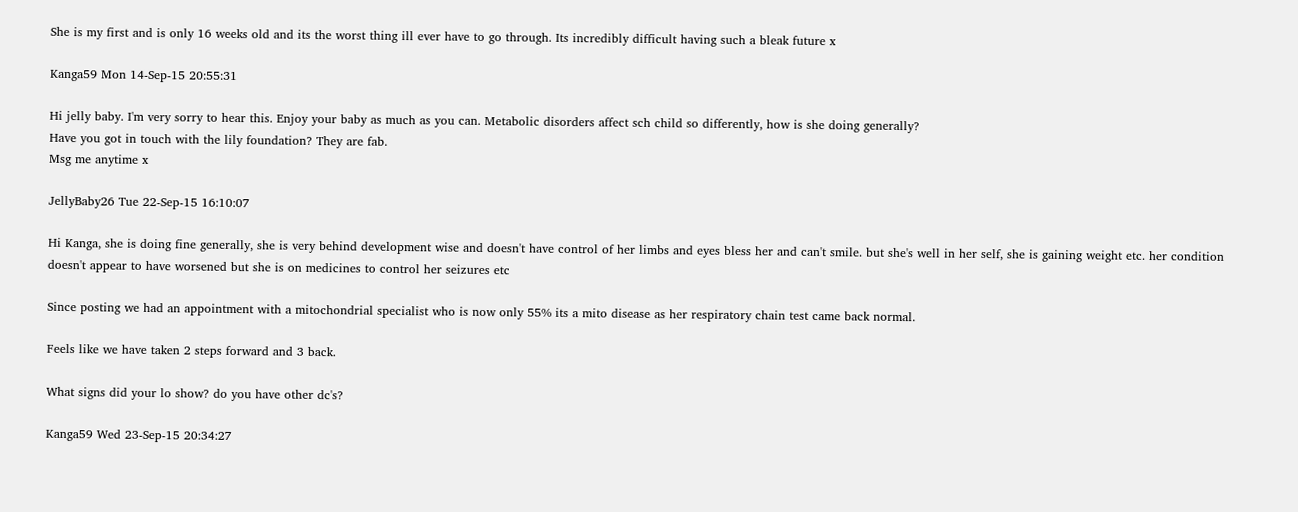She is my first and is only 16 weeks old and its the worst thing ill ever have to go through. Its incredibly difficult having such a bleak future x

Kanga59 Mon 14-Sep-15 20:55:31

Hi jelly baby. I'm very sorry to hear this. Enjoy your baby as much as you can. Metabolic disorders affect sch child so differently, how is she doing generally?
Have you got in touch with the lily foundation? They are fab.
Msg me anytime x

JellyBaby26 Tue 22-Sep-15 16:10:07

Hi Kanga, she is doing fine generally, she is very behind development wise and doesn't have control of her limbs and eyes bless her and can't smile. but she's well in her self, she is gaining weight etc. her condition doesn't appear to have worsened but she is on medicines to control her seizures etc

Since posting we had an appointment with a mitochondrial specialist who is now only 55% its a mito disease as her respiratory chain test came back normal.

Feels like we have taken 2 steps forward and 3 back.

What signs did your lo show? do you have other dc's?

Kanga59 Wed 23-Sep-15 20:34:27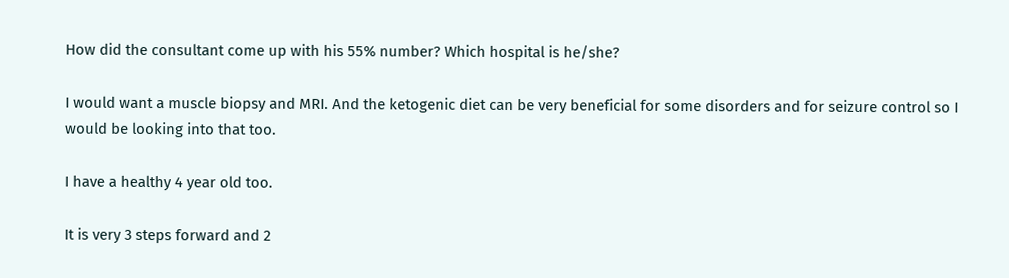How did the consultant come up with his 55% number? Which hospital is he/she?

I would want a muscle biopsy and MRI. And the ketogenic diet can be very beneficial for some disorders and for seizure control so I would be looking into that too.

I have a healthy 4 year old too.

It is very 3 steps forward and 2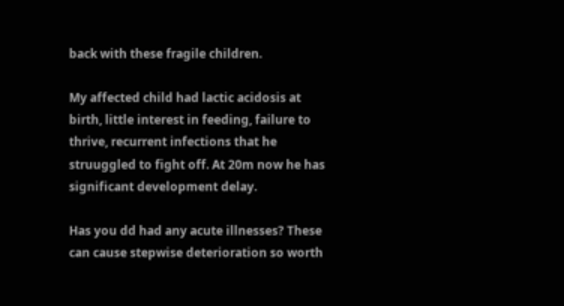back with these fragile children.

My affected child had lactic acidosis at birth, little interest in feeding, failure to thrive, recurrent infections that he struuggled to fight off. At 20m now he has significant development delay.

Has you dd had any acute illnesses? These can cause stepwise deterioration so worth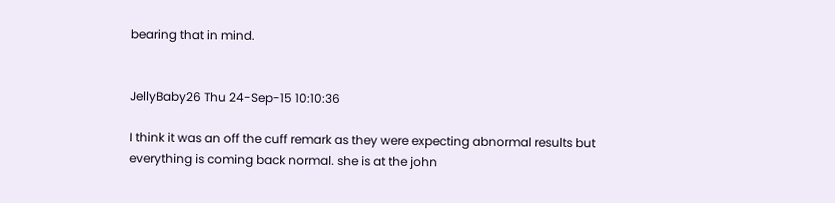bearing that in mind.


JellyBaby26 Thu 24-Sep-15 10:10:36

I think it was an off the cuff remark as they were expecting abnormal results but everything is coming back normal. she is at the john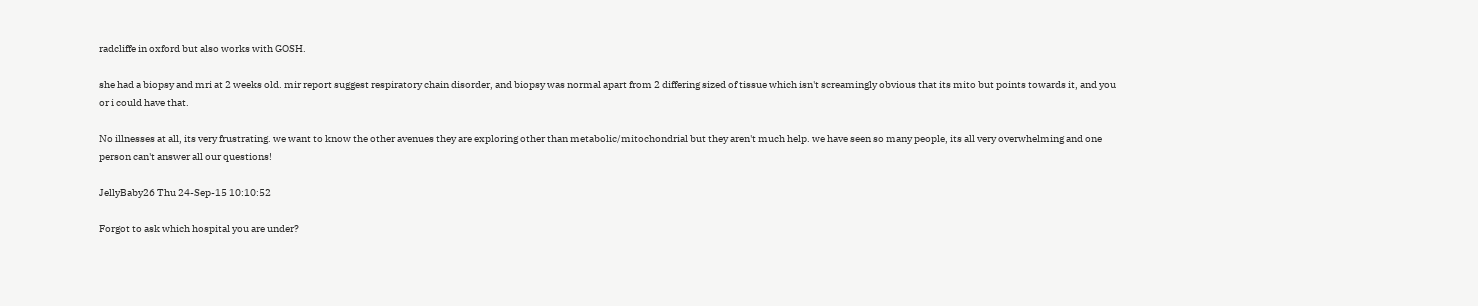radcliffe in oxford but also works with GOSH.

she had a biopsy and mri at 2 weeks old. mir report suggest respiratory chain disorder, and biopsy was normal apart from 2 differing sized of tissue which isn't screamingly obvious that its mito but points towards it, and you or i could have that.

No illnesses at all, its very frustrating. we want to know the other avenues they are exploring other than metabolic/mitochondrial but they aren't much help. we have seen so many people, its all very overwhelming and one person can't answer all our questions!

JellyBaby26 Thu 24-Sep-15 10:10:52

Forgot to ask which hospital you are under?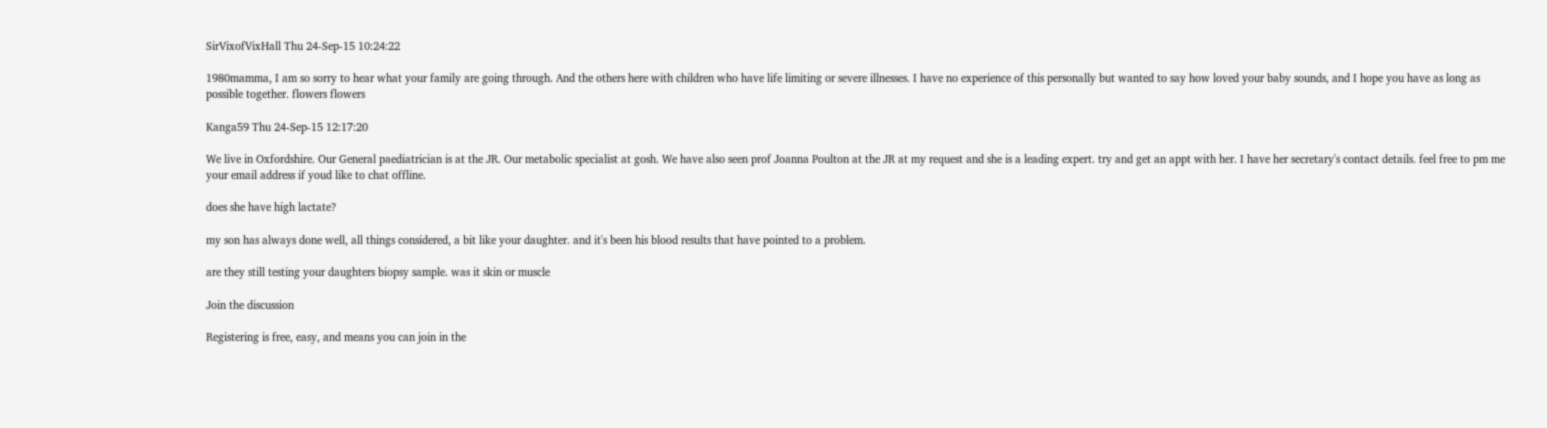SirVixofVixHall Thu 24-Sep-15 10:24:22

1980mamma, I am so sorry to hear what your family are going through. And the others here with children who have life limiting or severe illnesses. I have no experience of this personally but wanted to say how loved your baby sounds, and I hope you have as long as possible together. flowers flowers

Kanga59 Thu 24-Sep-15 12:17:20

We live in Oxfordshire. Our General paediatrician is at the JR. Our metabolic specialist at gosh. We have also seen prof Joanna Poulton at the JR at my request and she is a leading expert. try and get an appt with her. I have her secretary's contact details. feel free to pm me your email address if youd like to chat offline.

does she have high lactate?

my son has always done well, all things considered, a bit like your daughter. and it's been his blood results that have pointed to a problem.

are they still testing your daughters biopsy sample. was it skin or muscle

Join the discussion

Registering is free, easy, and means you can join in the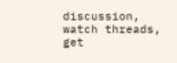discussion, watch threads, get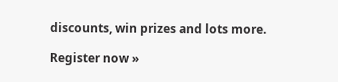discounts, win prizes and lots more.

Register now »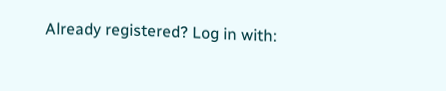Already registered? Log in with: